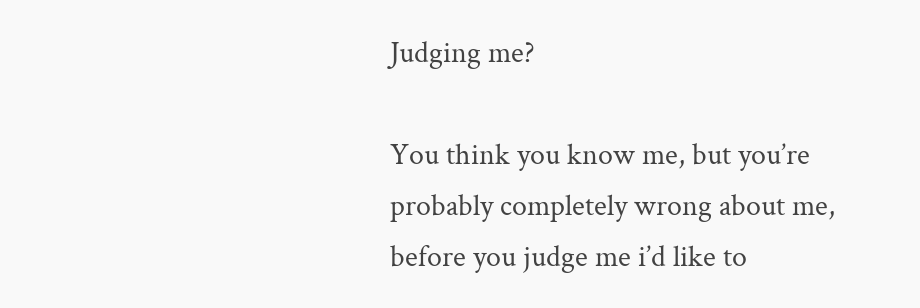Judging me?

You think you know me, but you’re probably completely wrong about me,
before you judge me i’d like to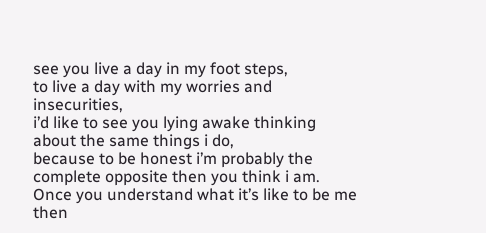see you live a day in my foot steps,
to live a day with my worries and insecurities,
i’d like to see you lying awake thinking about the same things i do,
because to be honest i’m probably the complete opposite then you think i am.
Once you understand what it’s like to be me then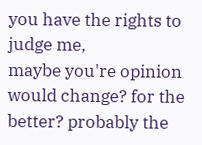you have the rights to judge me,
maybe you're opinion would change? for the better? probably the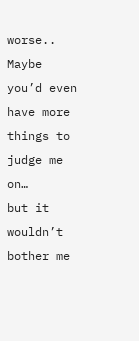worse..
Maybe you’d even have more things to judge me on…
but it wouldn’t bother me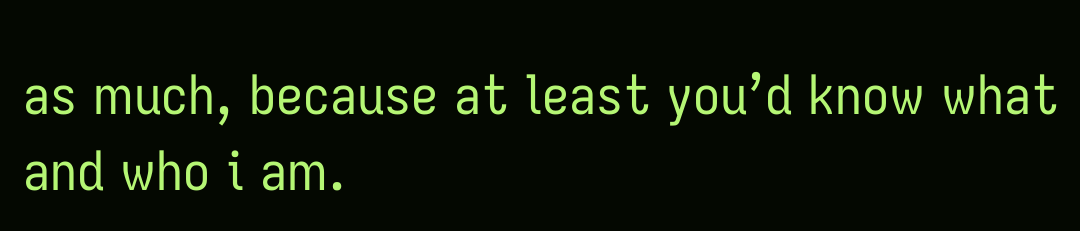as much, because at least you’d know what and who i am.